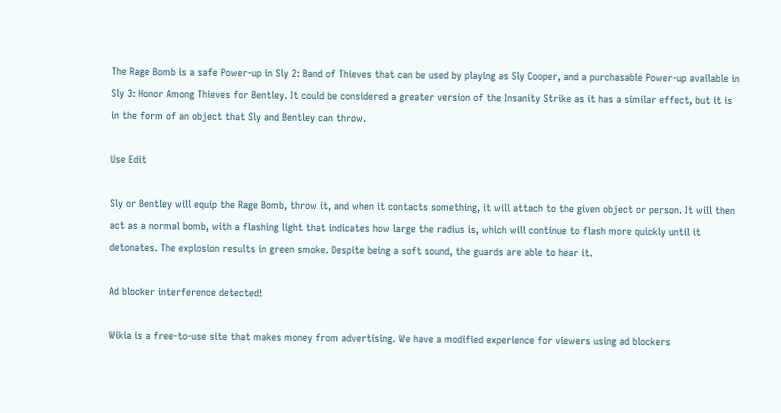The Rage Bomb is a safe Power-up in Sly 2: Band of Thieves that can be used by playing as Sly Cooper, and a purchasable Power-up available in Sly 3: Honor Among Thieves for Bentley. It could be considered a greater version of the Insanity Strike as it has a similar effect, but it is in the form of an object that Sly and Bentley can throw.

Use Edit

Sly or Bentley will equip the Rage Bomb, throw it, and when it contacts something, it will attach to the given object or person. It will then act as a normal bomb, with a flashing light that indicates how large the radius is, which will continue to flash more quickly until it detonates. The explosion results in green smoke. Despite being a soft sound, the guards are able to hear it.

Ad blocker interference detected!

Wikia is a free-to-use site that makes money from advertising. We have a modified experience for viewers using ad blockers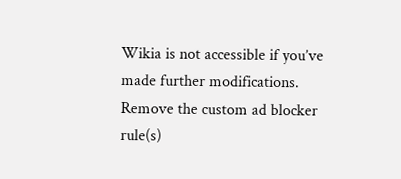Wikia is not accessible if you’ve made further modifications. Remove the custom ad blocker rule(s)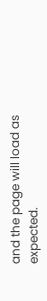and the page will load as expected.